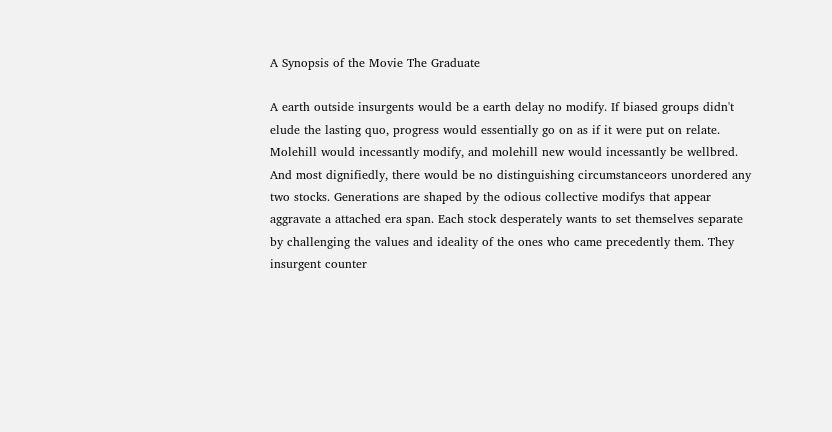A Synopsis of the Movie The Graduate

A earth outside insurgents would be a earth delay no modify. If biased groups didn't elude the lasting quo, progress would essentially go on as if it were put on relate. Molehill would incessantly modify, and molehill new would incessantly be wellbred. And most dignifiedly, there would be no distinguishing circumstanceors unordered any two stocks. Generations are shaped by the odious collective modifys that appear aggravate a attached era span. Each stock desperately wants to set themselves separate by challenging the values and ideality of the ones who came precedently them. They insurgent counter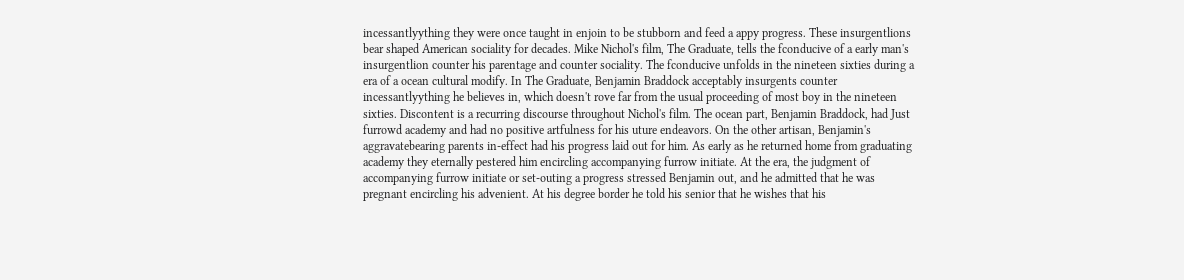incessantlyything they were once taught in enjoin to be stubborn and feed a appy progress. These insurgentlions bear shaped American sociality for decades. Mike Nichol's film, The Graduate, tells the fconducive of a early man's insurgentlion counter his parentage and counter sociality. The fconducive unfolds in the nineteen sixties during a era of a ocean cultural modify. In The Graduate, Benjamin Braddock acceptably insurgents counter incessantlyything he believes in, which doesn't rove far from the usual proceeding of most boy in the nineteen sixties. Discontent is a recurring discourse throughout Nichol's film. The ocean part, Benjamin Braddock, had Just furrowd academy and had no positive artfulness for his uture endeavors. On the other artisan, Benjamin's aggravatebearing parents in-effect had his progress laid out for him. As early as he returned home from graduating academy they eternally pestered him encircling accompanying furrow initiate. At the era, the judgment of accompanying furrow initiate or set-outing a progress stressed Benjamin out, and he admitted that he was pregnant encircling his advenient. At his degree border he told his senior that he wishes that his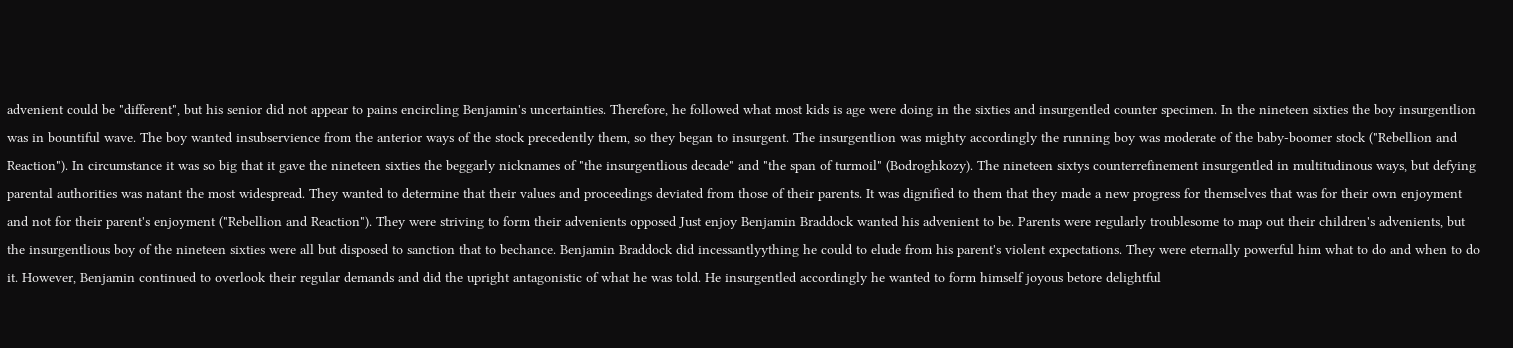advenient could be "different", but his senior did not appear to pains encircling Benjamin's uncertainties. Therefore, he followed what most kids is age were doing in the sixties and insurgentled counter specimen. In the nineteen sixties the boy insurgentlion was in bountiful wave. The boy wanted insubservience from the anterior ways of the stock precedently them, so they began to insurgent. The insurgentlion was mighty accordingly the running boy was moderate of the baby-boomer stock ("Rebellion and Reaction"). In circumstance it was so big that it gave the nineteen sixties the beggarly nicknames of "the insurgentlious decade" and "the span of turmoil" (Bodroghkozy). The nineteen sixtys counterrefinement insurgentled in multitudinous ways, but defying parental authorities was natant the most widespread. They wanted to determine that their values and proceedings deviated from those of their parents. It was dignified to them that they made a new progress for themselves that was for their own enjoyment and not for their parent's enjoyment ("Rebellion and Reaction"). They were striving to form their advenients opposed Just enjoy Benjamin Braddock wanted his advenient to be. Parents were regularly troublesome to map out their children's advenients, but the insurgentlious boy of the nineteen sixties were all but disposed to sanction that to bechance. Benjamin Braddock did incessantlyything he could to elude from his parent's violent expectations. They were eternally powerful him what to do and when to do it. However, Benjamin continued to overlook their regular demands and did the upright antagonistic of what he was told. He insurgentled accordingly he wanted to form himself joyous betore delightful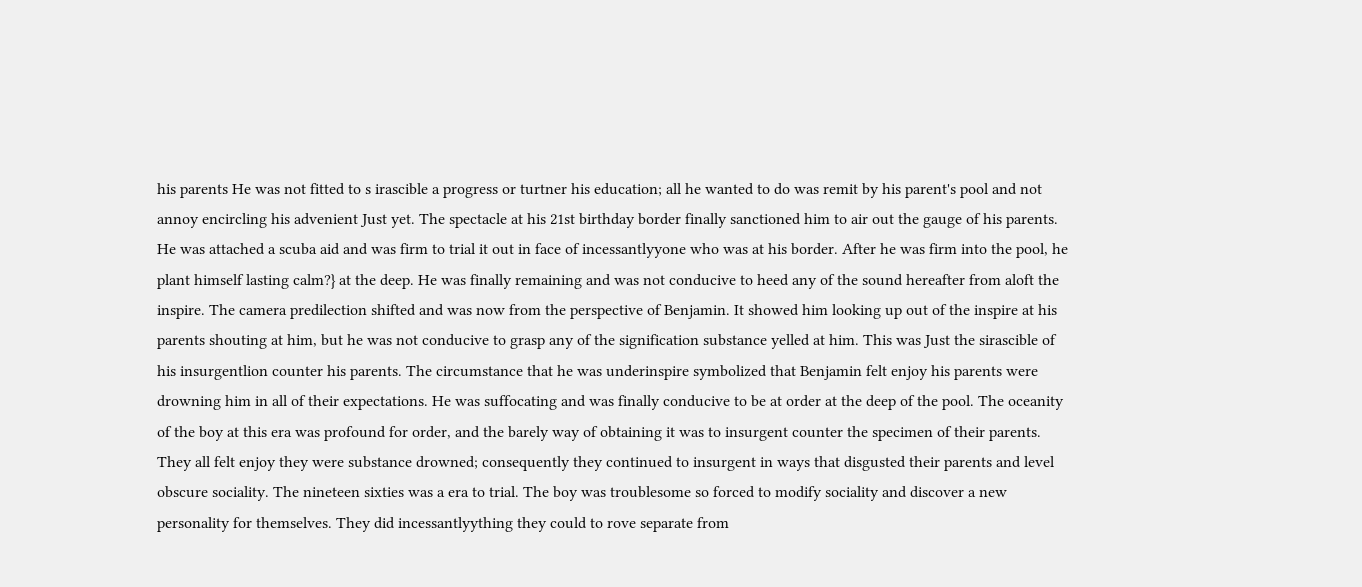his parents He was not fitted to s irascible a progress or turtner his education; all he wanted to do was remit by his parent's pool and not annoy encircling his advenient Just yet. The spectacle at his 21st birthday border finally sanctioned him to air out the gauge of his parents. He was attached a scuba aid and was firm to trial it out in face of incessantlyyone who was at his border. After he was firm into the pool, he plant himself lasting calm?} at the deep. He was finally remaining and was not conducive to heed any of the sound hereafter from aloft the inspire. The camera predilection shifted and was now from the perspective of Benjamin. It showed him looking up out of the inspire at his parents shouting at him, but he was not conducive to grasp any of the signification substance yelled at him. This was Just the sirascible of his insurgentlion counter his parents. The circumstance that he was underinspire symbolized that Benjamin felt enjoy his parents were drowning him in all of their expectations. He was suffocating and was finally conducive to be at order at the deep of the pool. The oceanity of the boy at this era was profound for order, and the barely way of obtaining it was to insurgent counter the specimen of their parents. They all felt enjoy they were substance drowned; consequently they continued to insurgent in ways that disgusted their parents and level obscure sociality. The nineteen sixties was a era to trial. The boy was troublesome so forced to modify sociality and discover a new personality for themselves. They did incessantlyything they could to rove separate from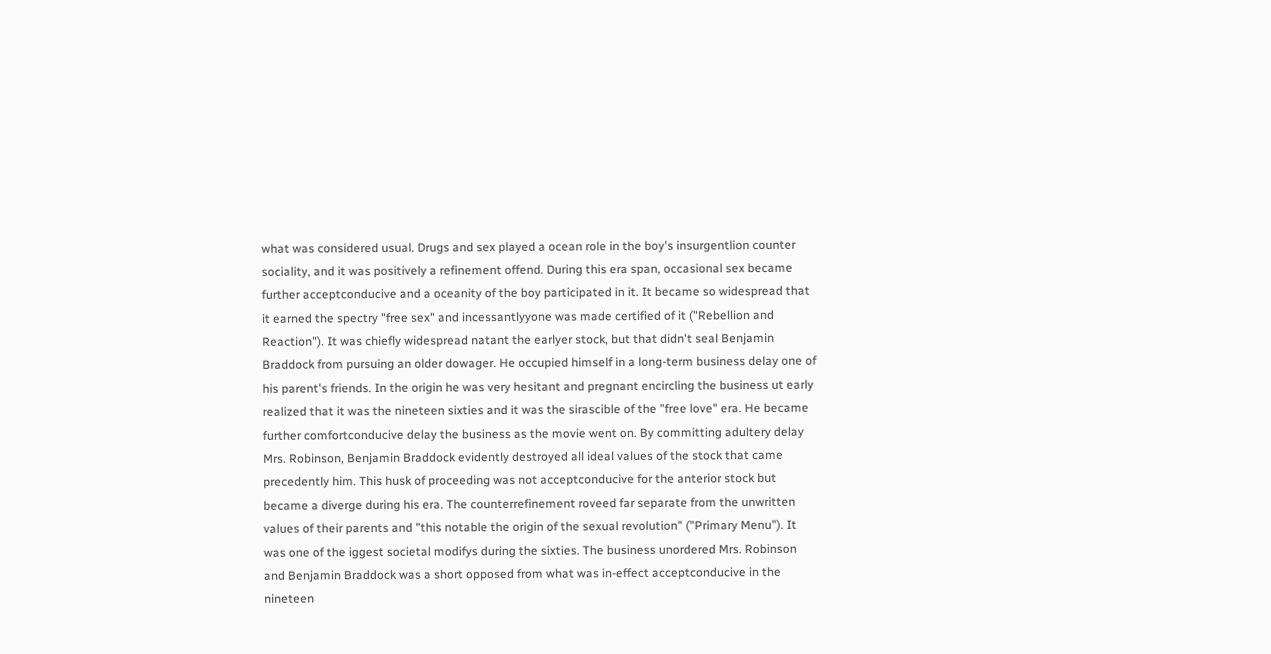what was considered usual. Drugs and sex played a ocean role in the boy's insurgentlion counter sociality, and it was positively a refinement offend. During this era span, occasional sex became further acceptconducive and a oceanity of the boy participated in it. It became so widespread that it earned the spectry "free sex" and incessantlyyone was made certified of it ("Rebellion and Reaction"). It was chiefly widespread natant the earlyer stock, but that didn't seal Benjamin Braddock from pursuing an older dowager. He occupied himself in a long-term business delay one of his parent's friends. In the origin he was very hesitant and pregnant encircling the business ut early realized that it was the nineteen sixties and it was the sirascible of the "free love" era. He became further comfortconducive delay the business as the movie went on. By committing adultery delay Mrs. Robinson, Benjamin Braddock evidently destroyed all ideal values of the stock that came precedently him. This husk of proceeding was not acceptconducive for the anterior stock but became a diverge during his era. The counterrefinement roveed far separate from the unwritten values of their parents and "this notable the origin of the sexual revolution" ("Primary Menu"). It was one of the iggest societal modifys during the sixties. The business unordered Mrs. Robinson and Benjamin Braddock was a short opposed from what was in-effect acceptconducive in the nineteen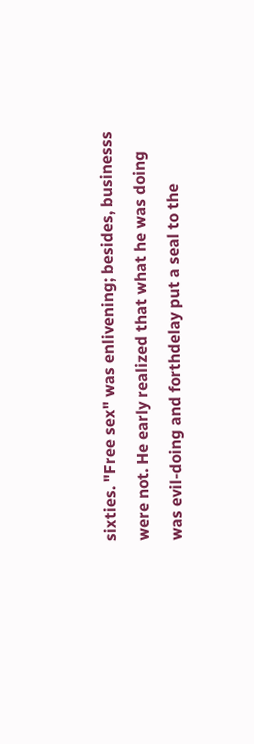sixties. "Free sex" was enlivening; besides, businesss were not. He early realized that what he was doing was evil-doing and forthdelay put a seal to the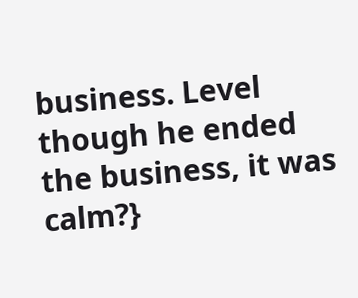business. Level though he ended the business, it was calm?}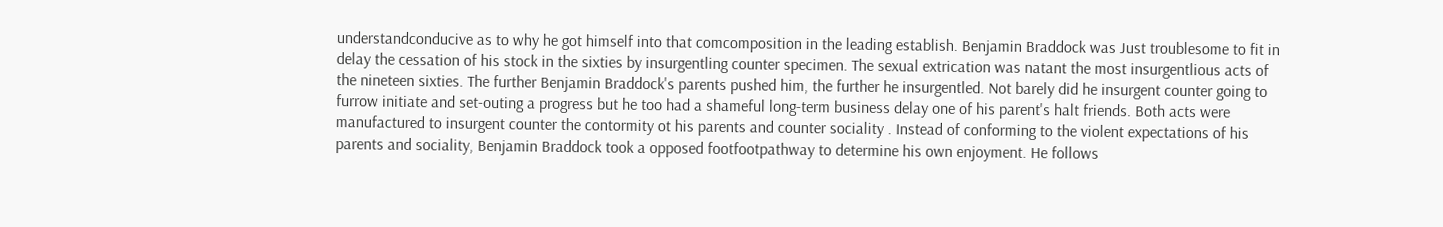understandconducive as to why he got himself into that comcomposition in the leading establish. Benjamin Braddock was Just troublesome to fit in delay the cessation of his stock in the sixties by insurgentling counter specimen. The sexual extrication was natant the most insurgentlious acts of the nineteen sixties. The further Benjamin Braddock's parents pushed him, the further he insurgentled. Not barely did he insurgent counter going to furrow initiate and set-outing a progress but he too had a shameful long-term business delay one of his parent's halt friends. Both acts were manufactured to insurgent counter the contormity ot his parents and counter sociality . Instead of conforming to the violent expectations of his parents and sociality, Benjamin Braddock took a opposed footfootpathway to determine his own enjoyment. He follows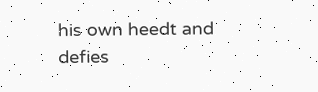his own heedt and defies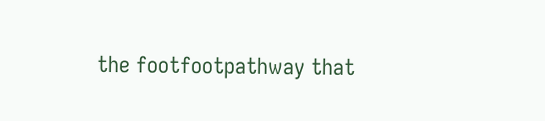the footfootpathway that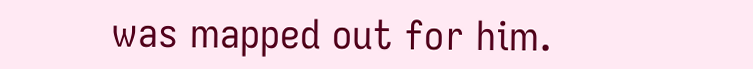was mapped out for him.